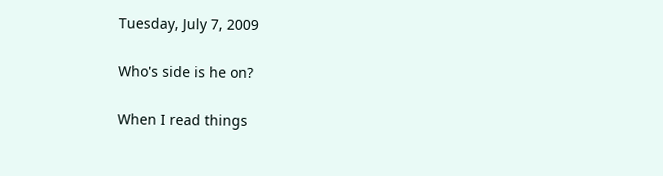Tuesday, July 7, 2009

Who's side is he on?

When I read things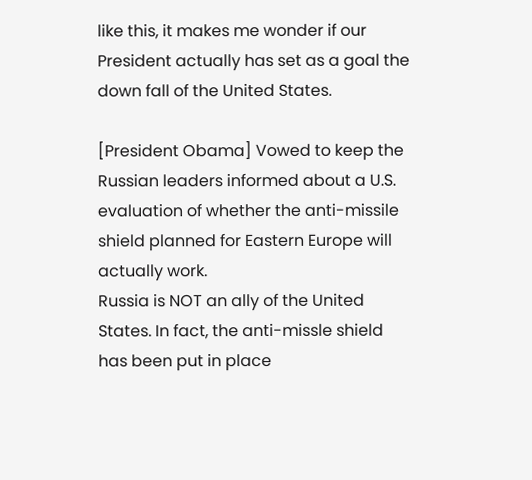like this, it makes me wonder if our President actually has set as a goal the down fall of the United States.

[President Obama] Vowed to keep the Russian leaders informed about a U.S. evaluation of whether the anti-missile shield planned for Eastern Europe will actually work.
Russia is NOT an ally of the United States. In fact, the anti-missle shield has been put in place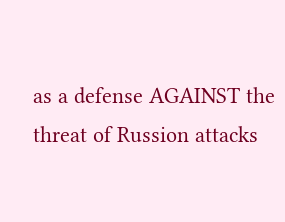as a defense AGAINST the threat of Russion attacks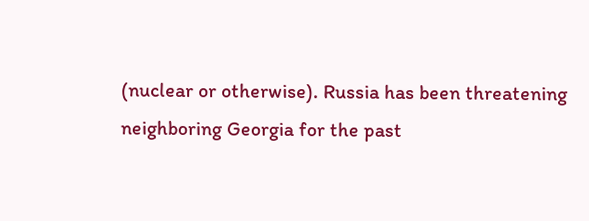(nuclear or otherwise). Russia has been threatening neighboring Georgia for the past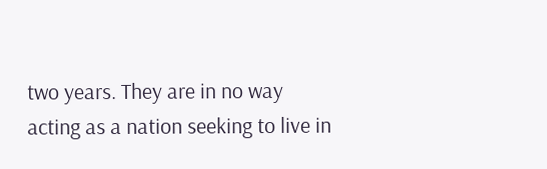two years. They are in no way acting as a nation seeking to live in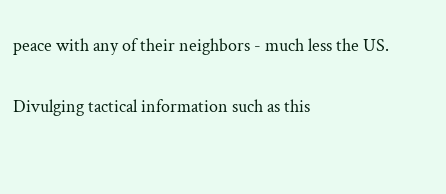peace with any of their neighbors - much less the US.

Divulging tactical information such as this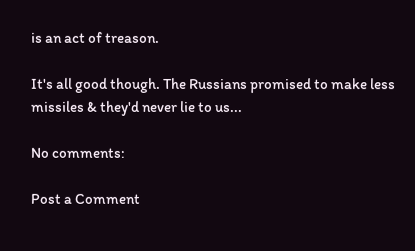is an act of treason.

It's all good though. The Russians promised to make less missiles & they'd never lie to us...

No comments:

Post a Comment